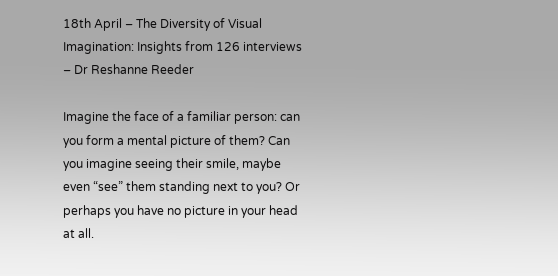18th April – The Diversity of Visual Imagination: Insights from 126 interviews – Dr Reshanne Reeder

Imagine the face of a familiar person: can you form a mental picture of them? Can you imagine seeing their smile, maybe even “see” them standing next to you? Or perhaps you have no picture in your head at all.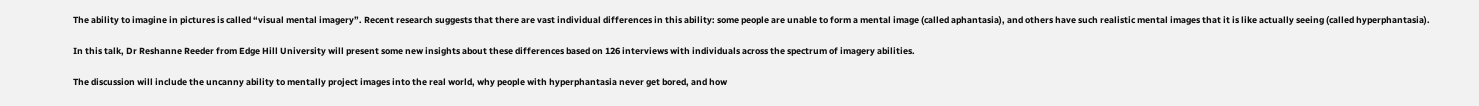The ability to imagine in pictures is called “visual mental imagery”. Recent research suggests that there are vast individual differences in this ability: some people are unable to form a mental image (called aphantasia), and others have such realistic mental images that it is like actually seeing (called hyperphantasia).

In this talk, Dr Reshanne Reeder from Edge Hill University will present some new insights about these differences based on 126 interviews with individuals across the spectrum of imagery abilities.

The discussion will include the uncanny ability to mentally project images into the real world, why people with hyperphantasia never get bored, and how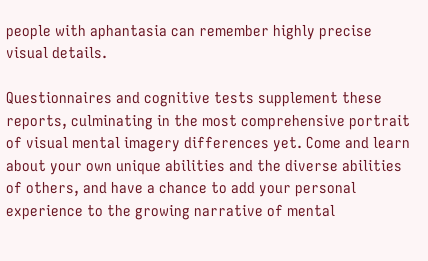people with aphantasia can remember highly precise visual details.

Questionnaires and cognitive tests supplement these reports, culminating in the most comprehensive portrait of visual mental imagery differences yet. Come and learn about your own unique abilities and the diverse abilities of others, and have a chance to add your personal experience to the growing narrative of mental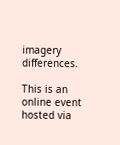imagery differences.

This is an online event hosted via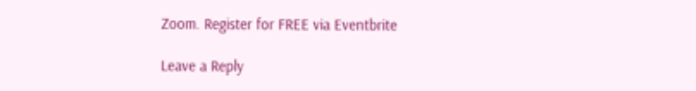Zoom. Register for FREE via Eventbrite

Leave a Reply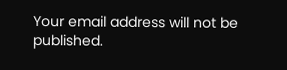Your email address will not be published.